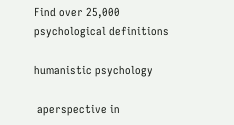Find over 25,000 psychological definitions

humanistic psychology

 aperspective in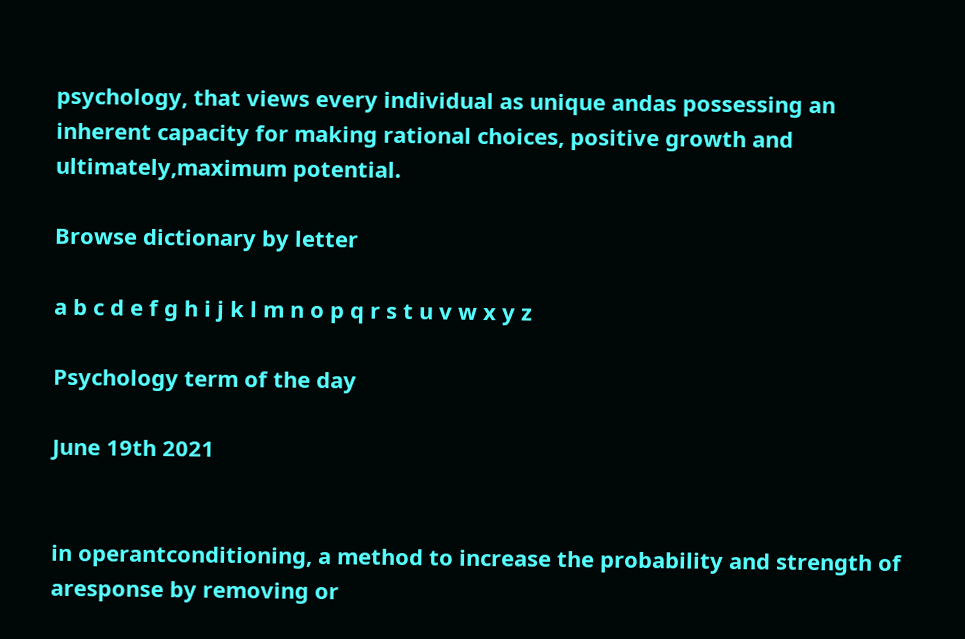psychology, that views every individual as unique andas possessing an inherent capacity for making rational choices, positive growth and ultimately,maximum potential.

Browse dictionary by letter

a b c d e f g h i j k l m n o p q r s t u v w x y z

Psychology term of the day

June 19th 2021


in operantconditioning, a method to increase the probability and strength of aresponse by removing or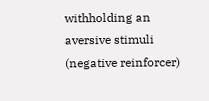withholding an aversive stimuli  (negative reinforcer)